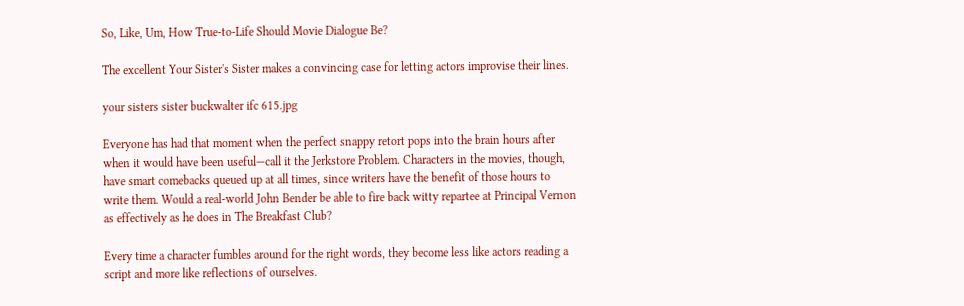So, Like, Um, How True-to-Life Should Movie Dialogue Be?

The excellent Your Sister's Sister makes a convincing case for letting actors improvise their lines.

your sisters sister buckwalter ifc 615.jpg

Everyone has had that moment when the perfect snappy retort pops into the brain hours after when it would have been useful—call it the Jerkstore Problem. Characters in the movies, though, have smart comebacks queued up at all times, since writers have the benefit of those hours to write them. Would a real-world John Bender be able to fire back witty repartee at Principal Vernon as effectively as he does in The Breakfast Club?

Every time a character fumbles around for the right words, they become less like actors reading a script and more like reflections of ourselves.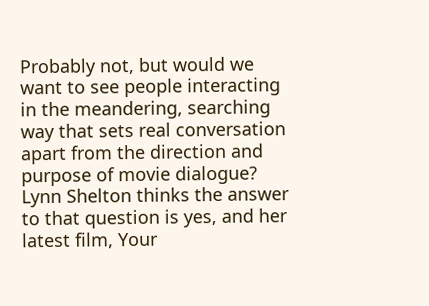Probably not, but would we want to see people interacting in the meandering, searching way that sets real conversation apart from the direction and purpose of movie dialogue? Lynn Shelton thinks the answer to that question is yes, and her latest film, Your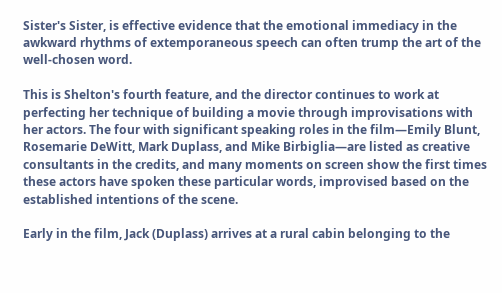Sister's Sister, is effective evidence that the emotional immediacy in the awkward rhythms of extemporaneous speech can often trump the art of the well-chosen word.

This is Shelton's fourth feature, and the director continues to work at perfecting her technique of building a movie through improvisations with her actors. The four with significant speaking roles in the film—Emily Blunt, Rosemarie DeWitt, Mark Duplass, and Mike Birbiglia—are listed as creative consultants in the credits, and many moments on screen show the first times these actors have spoken these particular words, improvised based on the established intentions of the scene.

Early in the film, Jack (Duplass) arrives at a rural cabin belonging to the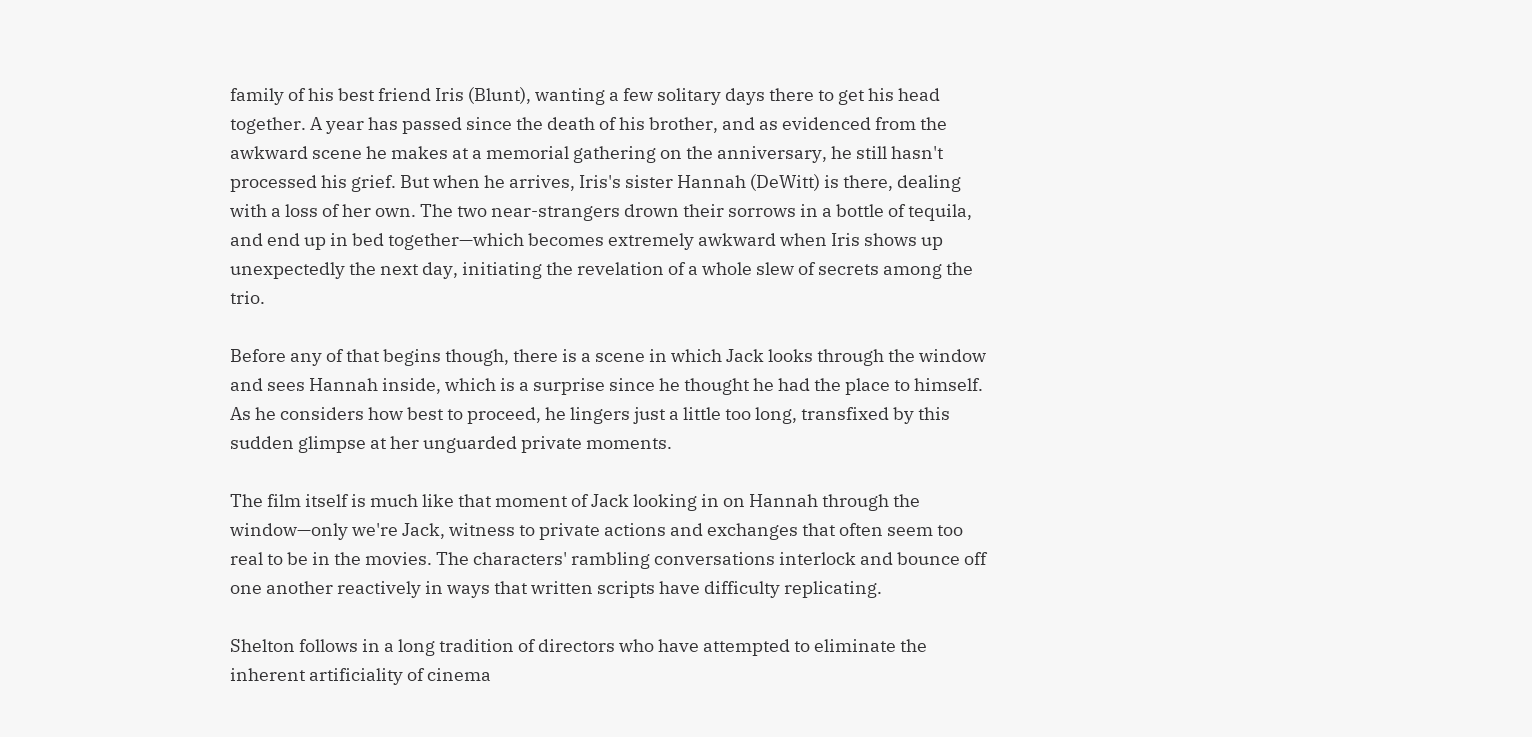family of his best friend Iris (Blunt), wanting a few solitary days there to get his head together. A year has passed since the death of his brother, and as evidenced from the awkward scene he makes at a memorial gathering on the anniversary, he still hasn't processed his grief. But when he arrives, Iris's sister Hannah (DeWitt) is there, dealing with a loss of her own. The two near-strangers drown their sorrows in a bottle of tequila, and end up in bed together—which becomes extremely awkward when Iris shows up unexpectedly the next day, initiating the revelation of a whole slew of secrets among the trio.

Before any of that begins though, there is a scene in which Jack looks through the window and sees Hannah inside, which is a surprise since he thought he had the place to himself. As he considers how best to proceed, he lingers just a little too long, transfixed by this sudden glimpse at her unguarded private moments.

The film itself is much like that moment of Jack looking in on Hannah through the window—only we're Jack, witness to private actions and exchanges that often seem too real to be in the movies. The characters' rambling conversations interlock and bounce off one another reactively in ways that written scripts have difficulty replicating.

Shelton follows in a long tradition of directors who have attempted to eliminate the inherent artificiality of cinema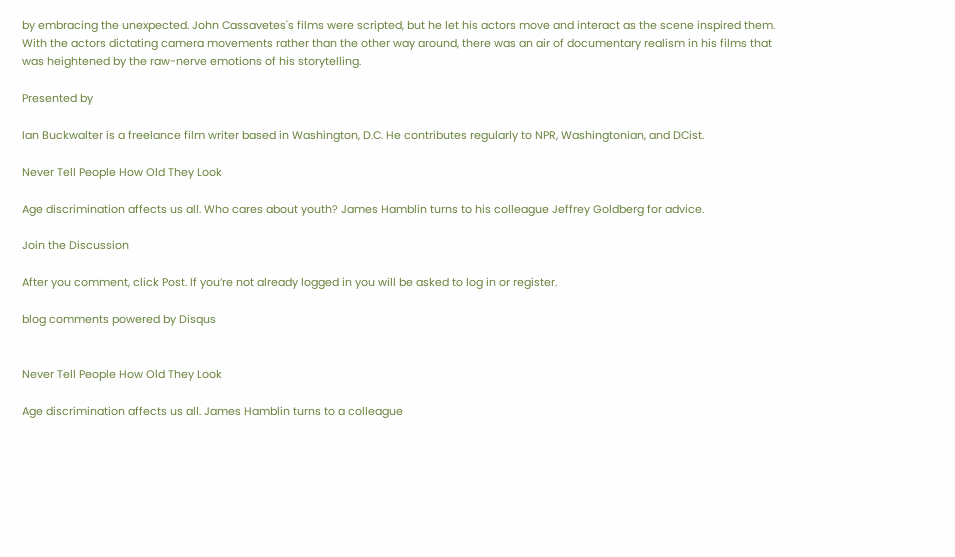by embracing the unexpected. John Cassavetes's films were scripted, but he let his actors move and interact as the scene inspired them. With the actors dictating camera movements rather than the other way around, there was an air of documentary realism in his films that was heightened by the raw-nerve emotions of his storytelling.

Presented by

Ian Buckwalter is a freelance film writer based in Washington, D.C. He contributes regularly to NPR, Washingtonian, and DCist.

Never Tell People How Old They Look

Age discrimination affects us all. Who cares about youth? James Hamblin turns to his colleague Jeffrey Goldberg for advice.

Join the Discussion

After you comment, click Post. If you’re not already logged in you will be asked to log in or register.

blog comments powered by Disqus


Never Tell People How Old They Look

Age discrimination affects us all. James Hamblin turns to a colleague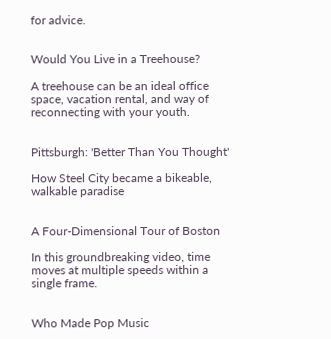for advice.


Would You Live in a Treehouse?

A treehouse can be an ideal office space, vacation rental, and way of reconnecting with your youth.


Pittsburgh: 'Better Than You Thought'

How Steel City became a bikeable, walkable paradise


A Four-Dimensional Tour of Boston

In this groundbreaking video, time moves at multiple speeds within a single frame.


Who Made Pop Music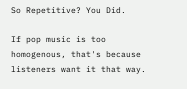So Repetitive? You Did.

If pop music is too homogenous, that's because listeners want it that way.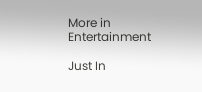More in Entertainment

Just In